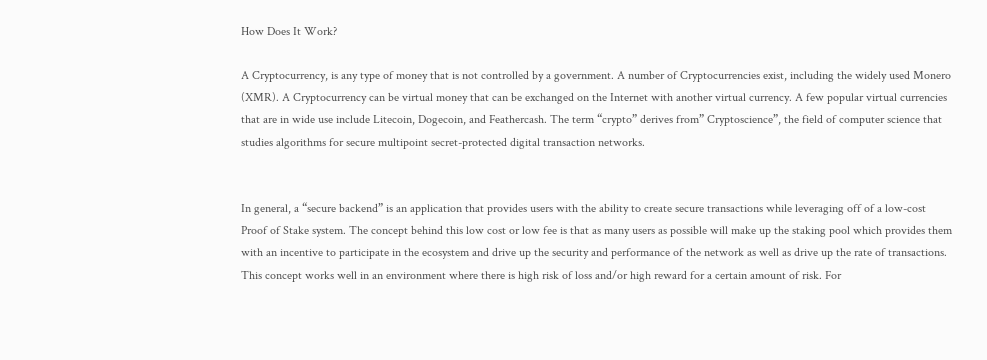How Does It Work?

A Cryptocurrency, is any type of money that is not controlled by a government. A number of Cryptocurrencies exist, including the widely used Monero (XMR). A Cryptocurrency can be virtual money that can be exchanged on the Internet with another virtual currency. A few popular virtual currencies that are in wide use include Litecoin, Dogecoin, and Feathercash. The term “crypto” derives from” Cryptoscience”, the field of computer science that studies algorithms for secure multipoint secret-protected digital transaction networks.


In general, a “secure backend” is an application that provides users with the ability to create secure transactions while leveraging off of a low-cost Proof of Stake system. The concept behind this low cost or low fee is that as many users as possible will make up the staking pool which provides them with an incentive to participate in the ecosystem and drive up the security and performance of the network as well as drive up the rate of transactions. This concept works well in an environment where there is high risk of loss and/or high reward for a certain amount of risk. For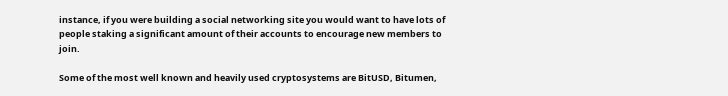instance, if you were building a social networking site you would want to have lots of people staking a significant amount of their accounts to encourage new members to join.

Some of the most well known and heavily used cryptosystems are BitUSD, Bitumen,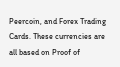Peercoin, and Forex Trading Cards. These currencies are all based on Proof of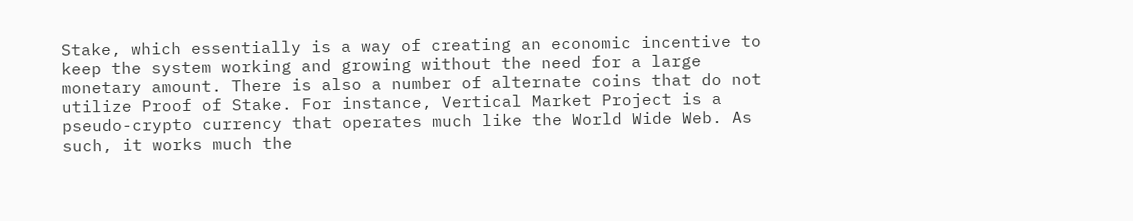Stake, which essentially is a way of creating an economic incentive to keep the system working and growing without the need for a large monetary amount. There is also a number of alternate coins that do not utilize Proof of Stake. For instance, Vertical Market Project is a pseudo-crypto currency that operates much like the World Wide Web. As such, it works much the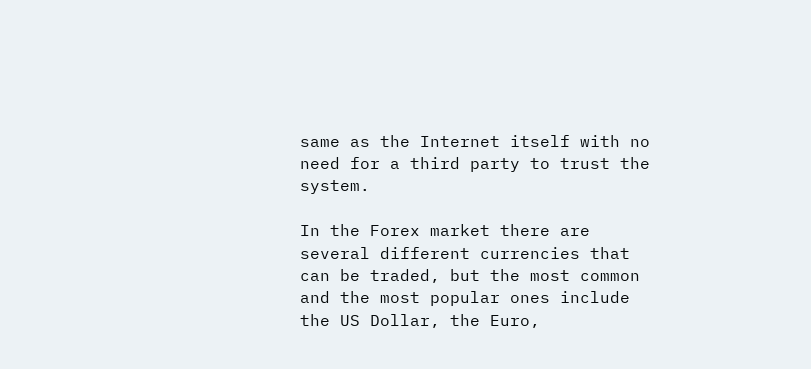same as the Internet itself with no need for a third party to trust the system.

In the Forex market there are several different currencies that can be traded, but the most common and the most popular ones include the US Dollar, the Euro,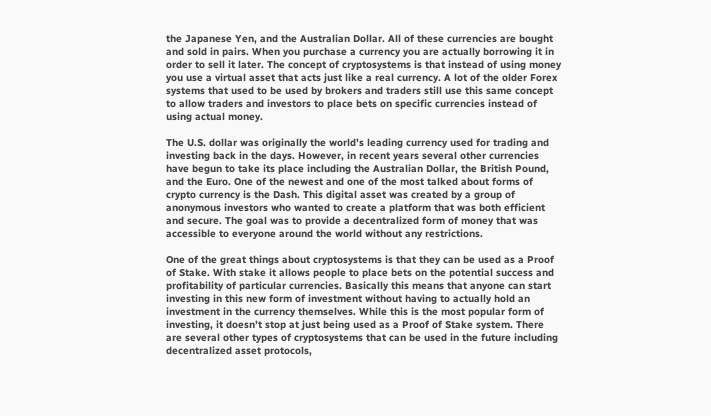the Japanese Yen, and the Australian Dollar. All of these currencies are bought and sold in pairs. When you purchase a currency you are actually borrowing it in order to sell it later. The concept of cryptosystems is that instead of using money you use a virtual asset that acts just like a real currency. A lot of the older Forex systems that used to be used by brokers and traders still use this same concept to allow traders and investors to place bets on specific currencies instead of using actual money.

The U.S. dollar was originally the world’s leading currency used for trading and investing back in the days. However, in recent years several other currencies have begun to take its place including the Australian Dollar, the British Pound, and the Euro. One of the newest and one of the most talked about forms of crypto currency is the Dash. This digital asset was created by a group of anonymous investors who wanted to create a platform that was both efficient and secure. The goal was to provide a decentralized form of money that was accessible to everyone around the world without any restrictions.

One of the great things about cryptosystems is that they can be used as a Proof of Stake. With stake it allows people to place bets on the potential success and profitability of particular currencies. Basically this means that anyone can start investing in this new form of investment without having to actually hold an investment in the currency themselves. While this is the most popular form of investing, it doesn’t stop at just being used as a Proof of Stake system. There are several other types of cryptosystems that can be used in the future including decentralized asset protocols,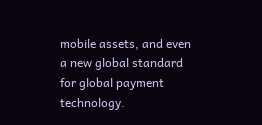mobile assets, and even a new global standard for global payment technology.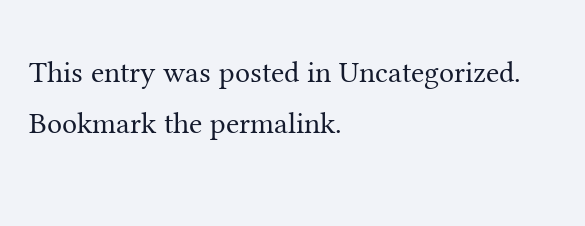This entry was posted in Uncategorized. Bookmark the permalink.